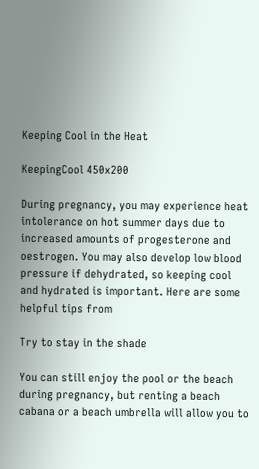Keeping Cool in the Heat

KeepingCool 450x200

During pregnancy, you may experience heat intolerance on hot summer days due to increased amounts of progesterone and oestrogen. You may also develop low blood pressure if dehydrated, so keeping cool and hydrated is important. Here are some helpful tips from

Try to stay in the shade

You can still enjoy the pool or the beach during pregnancy, but renting a beach cabana or a beach umbrella will allow you to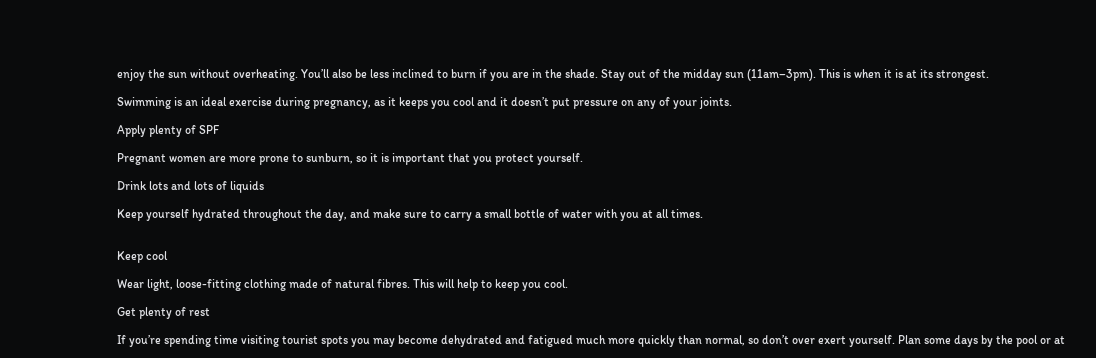enjoy the sun without overheating. You’ll also be less inclined to burn if you are in the shade. Stay out of the midday sun (11am–3pm). This is when it is at its strongest.

Swimming is an ideal exercise during pregnancy, as it keeps you cool and it doesn’t put pressure on any of your joints.

Apply plenty of SPF

Pregnant women are more prone to sunburn, so it is important that you protect yourself.

Drink lots and lots of liquids

Keep yourself hydrated throughout the day, and make sure to carry a small bottle of water with you at all times.


Keep cool

Wear light, loose-fitting clothing made of natural fibres. This will help to keep you cool.

Get plenty of rest

If you’re spending time visiting tourist spots you may become dehydrated and fatigued much more quickly than normal, so don’t over exert yourself. Plan some days by the pool or at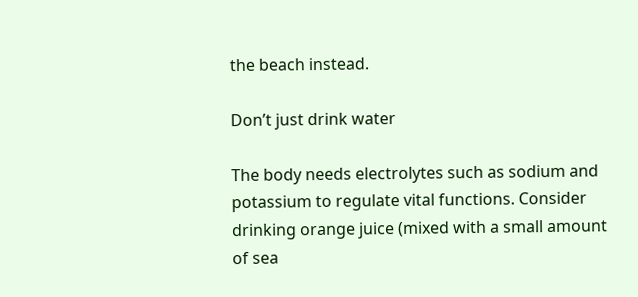the beach instead.

Don’t just drink water

The body needs electrolytes such as sodium and potassium to regulate vital functions. Consider drinking orange juice (mixed with a small amount of sea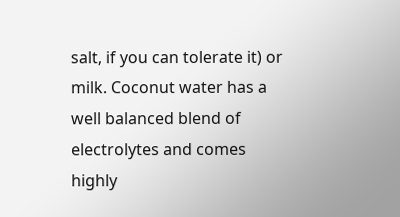salt, if you can tolerate it) or milk. Coconut water has a well balanced blend of electrolytes and comes highly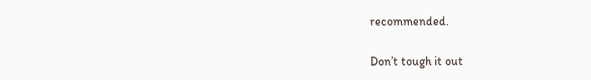recommended.

Don’t tough it out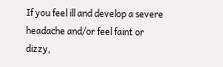If you feel ill and develop a severe headache and/or feel faint or dizzy,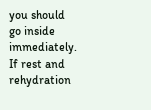you should go inside immediately. If rest and rehydration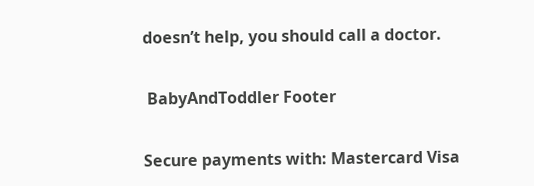doesn’t help, you should call a doctor.

 BabyAndToddler Footer

Secure payments with: Mastercard Visa